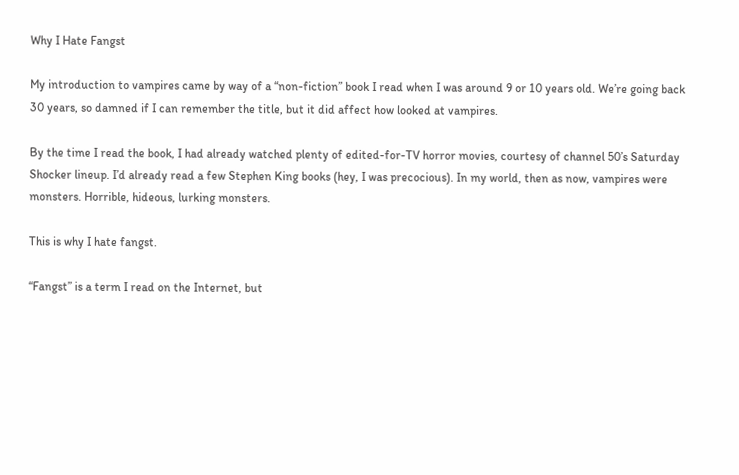Why I Hate Fangst

My introduction to vampires came by way of a “non-fiction” book I read when I was around 9 or 10 years old. We’re going back 30 years, so damned if I can remember the title, but it did affect how looked at vampires.

By the time I read the book, I had already watched plenty of edited-for-TV horror movies, courtesy of channel 50’s Saturday Shocker lineup. I’d already read a few Stephen King books (hey, I was precocious). In my world, then as now, vampires were monsters. Horrible, hideous, lurking monsters.

This is why I hate fangst.

“Fangst” is a term I read on the Internet, but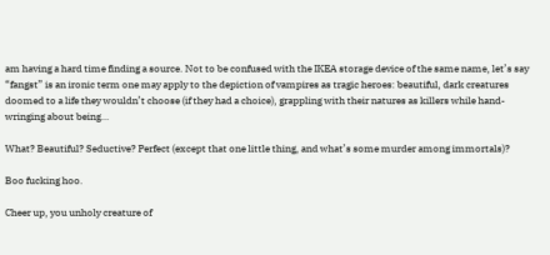am having a hard time finding a source. Not to be confused with the IKEA storage device of the same name, let’s say “fangst” is an ironic term one may apply to the depiction of vampires as tragic heroes: beautiful, dark creatures doomed to a life they wouldn’t choose (if they had a choice), grappling with their natures as killers while hand-wringing about being…

What? Beautiful? Seductive? Perfect (except that one little thing, and what’s some murder among immortals)?

Boo fucking hoo.

Cheer up, you unholy creature of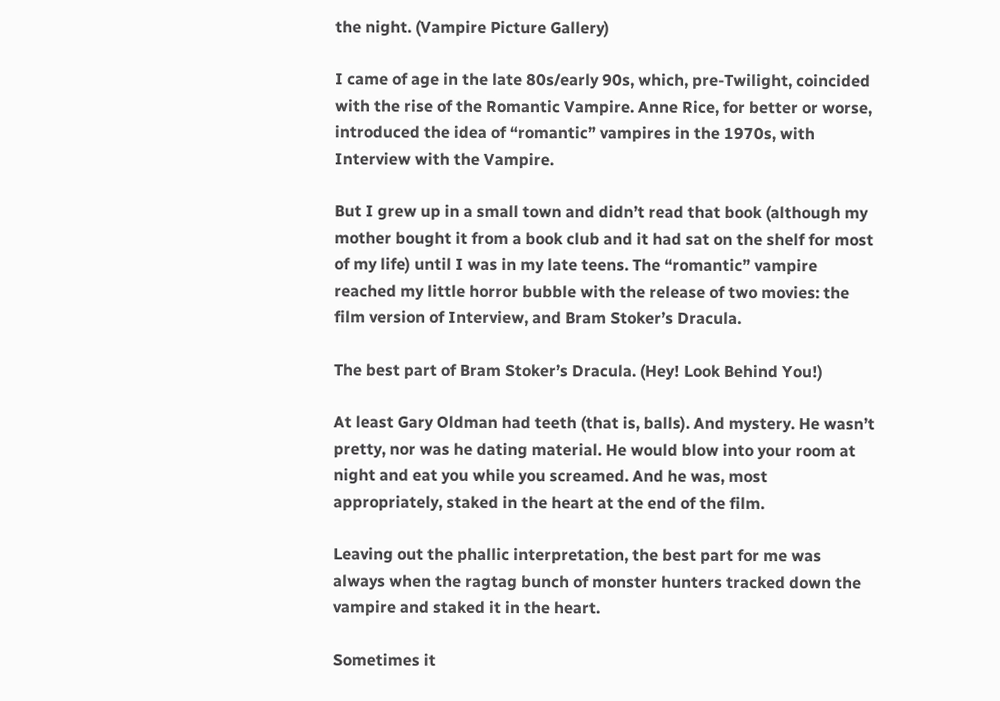the night. (Vampire Picture Gallery)

I came of age in the late 80s/early 90s, which, pre-Twilight, coincided with the rise of the Romantic Vampire. Anne Rice, for better or worse, introduced the idea of “romantic” vampires in the 1970s, with Interview with the Vampire.

But I grew up in a small town and didn’t read that book (although my mother bought it from a book club and it had sat on the shelf for most of my life) until I was in my late teens. The “romantic” vampire reached my little horror bubble with the release of two movies: the film version of Interview, and Bram Stoker’s Dracula.

The best part of Bram Stoker’s Dracula. (Hey! Look Behind You!)

At least Gary Oldman had teeth (that is, balls). And mystery. He wasn’t pretty, nor was he dating material. He would blow into your room at night and eat you while you screamed. And he was, most appropriately, staked in the heart at the end of the film.

Leaving out the phallic interpretation, the best part for me was always when the ragtag bunch of monster hunters tracked down the vampire and staked it in the heart.

Sometimes it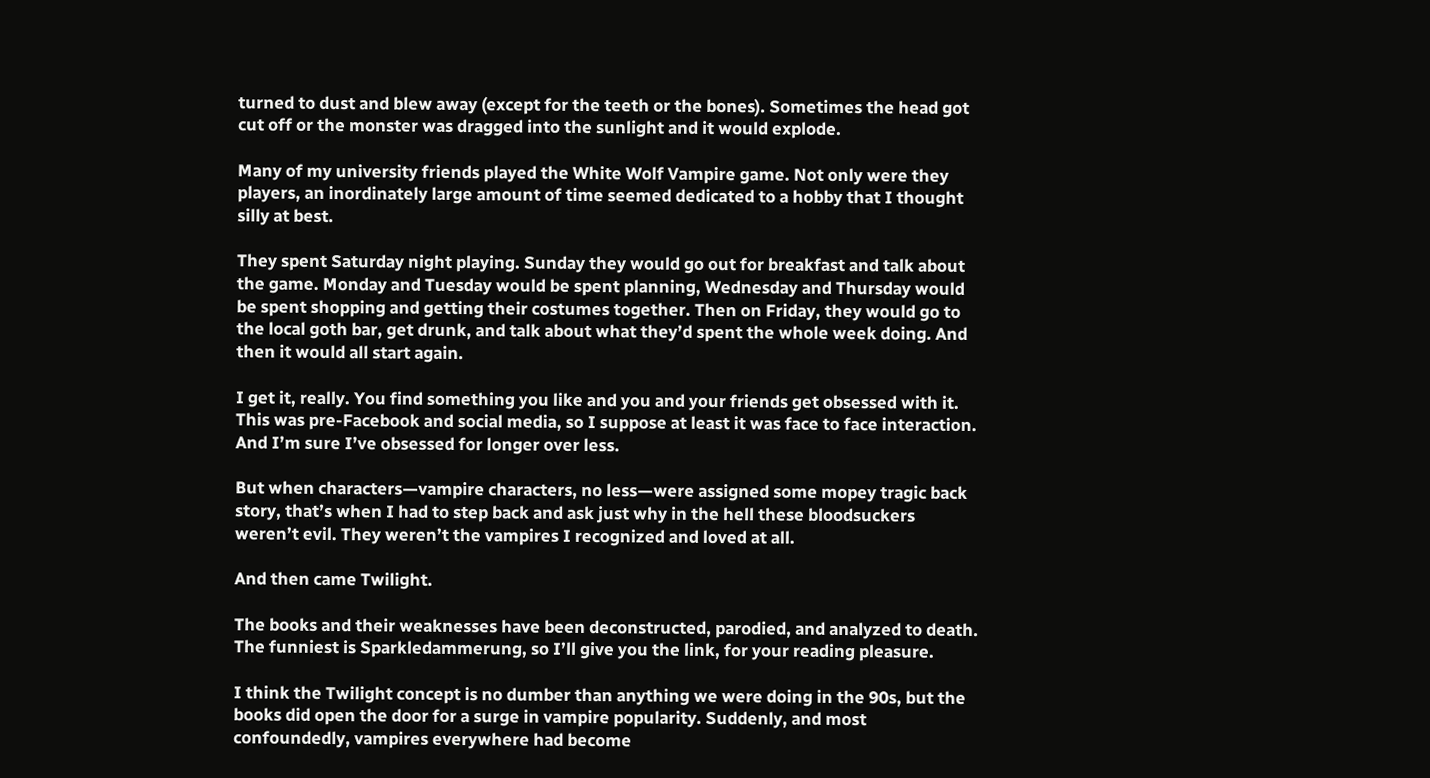turned to dust and blew away (except for the teeth or the bones). Sometimes the head got cut off or the monster was dragged into the sunlight and it would explode.

Many of my university friends played the White Wolf Vampire game. Not only were they players, an inordinately large amount of time seemed dedicated to a hobby that I thought silly at best.

They spent Saturday night playing. Sunday they would go out for breakfast and talk about the game. Monday and Tuesday would be spent planning, Wednesday and Thursday would be spent shopping and getting their costumes together. Then on Friday, they would go to the local goth bar, get drunk, and talk about what they’d spent the whole week doing. And then it would all start again.

I get it, really. You find something you like and you and your friends get obsessed with it. This was pre-Facebook and social media, so I suppose at least it was face to face interaction. And I’m sure I’ve obsessed for longer over less.

But when characters—vampire characters, no less—were assigned some mopey tragic back story, that’s when I had to step back and ask just why in the hell these bloodsuckers weren’t evil. They weren’t the vampires I recognized and loved at all.

And then came Twilight.

The books and their weaknesses have been deconstructed, parodied, and analyzed to death. The funniest is Sparkledammerung, so I’ll give you the link, for your reading pleasure.

I think the Twilight concept is no dumber than anything we were doing in the 90s, but the books did open the door for a surge in vampire popularity. Suddenly, and most confoundedly, vampires everywhere had become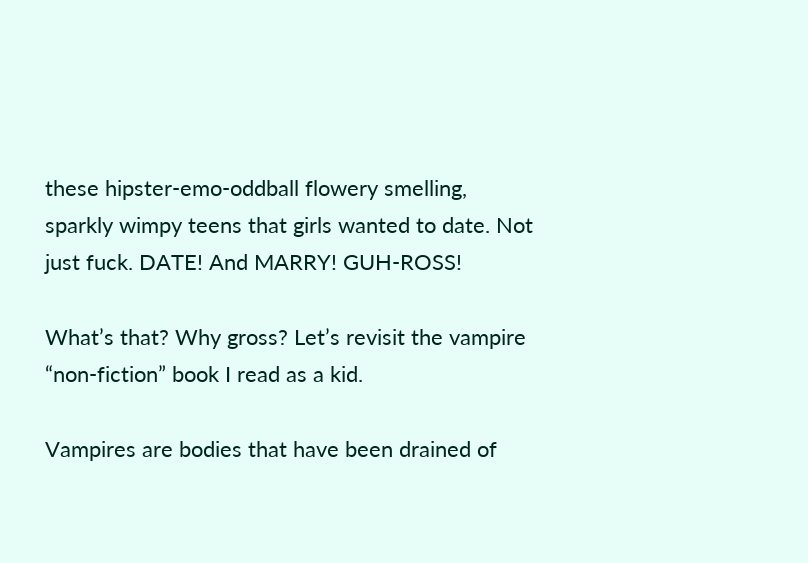these hipster-emo-oddball flowery smelling, sparkly wimpy teens that girls wanted to date. Not just fuck. DATE! And MARRY! GUH-ROSS!

What’s that? Why gross? Let’s revisit the vampire “non-fiction” book I read as a kid.

Vampires are bodies that have been drained of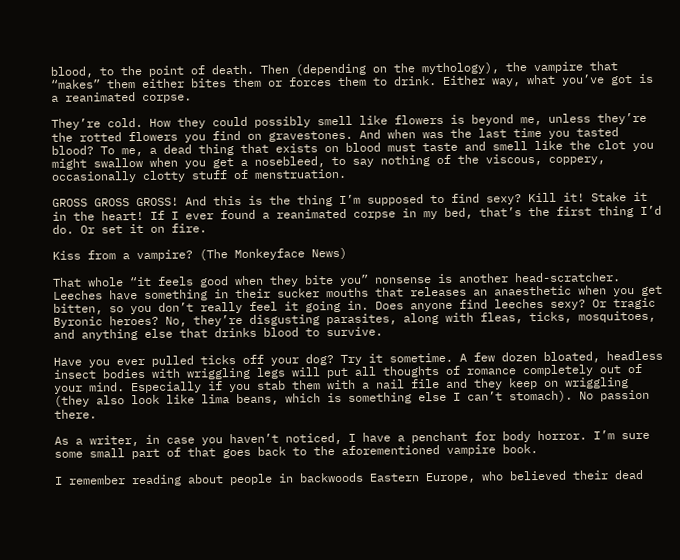blood, to the point of death. Then (depending on the mythology), the vampire that “makes” them either bites them or forces them to drink. Either way, what you’ve got is a reanimated corpse.

They’re cold. How they could possibly smell like flowers is beyond me, unless they’re the rotted flowers you find on gravestones. And when was the last time you tasted blood? To me, a dead thing that exists on blood must taste and smell like the clot you might swallow when you get a nosebleed, to say nothing of the viscous, coppery, occasionally clotty stuff of menstruation.

GROSS GROSS GROSS! And this is the thing I’m supposed to find sexy? Kill it! Stake it in the heart! If I ever found a reanimated corpse in my bed, that’s the first thing I’d do. Or set it on fire.

Kiss from a vampire? (The Monkeyface News)

That whole “it feels good when they bite you” nonsense is another head-scratcher. Leeches have something in their sucker mouths that releases an anaesthetic when you get bitten, so you don’t really feel it going in. Does anyone find leeches sexy? Or tragic Byronic heroes? No, they’re disgusting parasites, along with fleas, ticks, mosquitoes, and anything else that drinks blood to survive.

Have you ever pulled ticks off your dog? Try it sometime. A few dozen bloated, headless insect bodies with wriggling legs will put all thoughts of romance completely out of your mind. Especially if you stab them with a nail file and they keep on wriggling (they also look like lima beans, which is something else I can’t stomach). No passion there.

As a writer, in case you haven’t noticed, I have a penchant for body horror. I’m sure some small part of that goes back to the aforementioned vampire book.

I remember reading about people in backwoods Eastern Europe, who believed their dead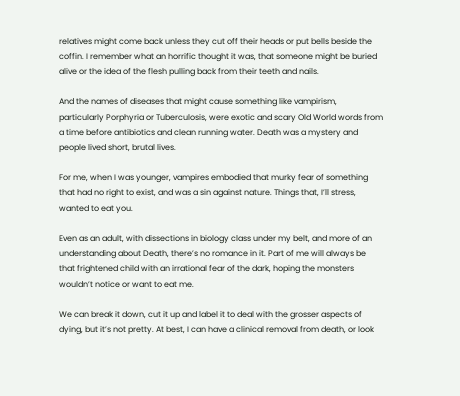relatives might come back unless they cut off their heads or put bells beside the coffin. I remember what an horrific thought it was, that someone might be buried alive or the idea of the flesh pulling back from their teeth and nails.

And the names of diseases that might cause something like vampirism, particularly Porphyria or Tuberculosis, were exotic and scary Old World words from a time before antibiotics and clean running water. Death was a mystery and people lived short, brutal lives.

For me, when I was younger, vampires embodied that murky fear of something that had no right to exist, and was a sin against nature. Things that, I’ll stress, wanted to eat you.

Even as an adult, with dissections in biology class under my belt, and more of an understanding about Death, there’s no romance in it. Part of me will always be that frightened child with an irrational fear of the dark, hoping the monsters wouldn’t notice or want to eat me.

We can break it down, cut it up and label it to deal with the grosser aspects of dying, but it’s not pretty. At best, I can have a clinical removal from death, or look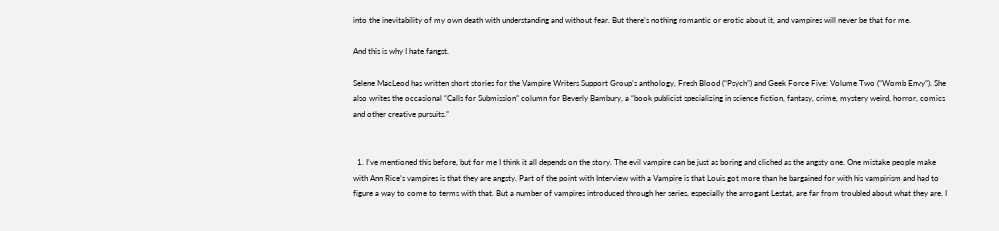into the inevitability of my own death with understanding and without fear. But there’s nothing romantic or erotic about it, and vampires will never be that for me.

And this is why I hate fangst.

Selene MacLeod has written short stories for the Vampire Writers Support Group’s anthology, Fresh Blood (“Psych”) and Geek Force Five: Volume Two (“Womb Envy”). She also writes the occasional “Calls for Submission” column for Beverly Bambury, a “book publicist specializing in science fiction, fantasy, crime, mystery weird, horror, comics and other creative pursuits.”


  1. I’ve mentioned this before, but for me I think it all depends on the story. The evil vampire can be just as boring and cliched as the angsty one. One mistake people make with Ann Rice’s vampires is that they are angsty. Part of the point with Interview with a Vampire is that Louis got more than he bargained for with his vampirism and had to figure a way to come to terms with that. But a number of vampires introduced through her series, especially the arrogant Lestat, are far from troubled about what they are. I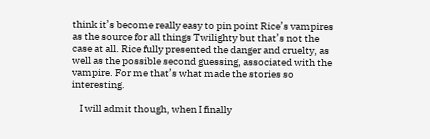think it’s become really easy to pin point Rice’s vampires as the source for all things Twilighty but that’s not the case at all. Rice fully presented the danger and cruelty, as well as the possible second guessing, associated with the vampire. For me that’s what made the stories so interesting.

    I will admit though, when I finally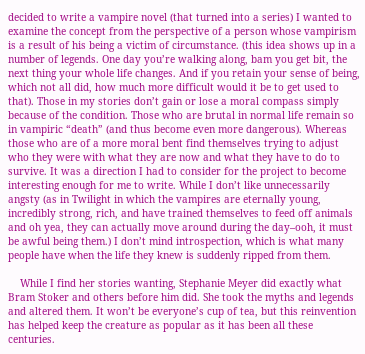decided to write a vampire novel (that turned into a series) I wanted to examine the concept from the perspective of a person whose vampirism is a result of his being a victim of circumstance. (this idea shows up in a number of legends. One day you’re walking along, bam you get bit, the next thing your whole life changes. And if you retain your sense of being, which not all did, how much more difficult would it be to get used to that). Those in my stories don’t gain or lose a moral compass simply because of the condition. Those who are brutal in normal life remain so in vampiric “death” (and thus become even more dangerous). Whereas those who are of a more moral bent find themselves trying to adjust who they were with what they are now and what they have to do to survive. It was a direction I had to consider for the project to become interesting enough for me to write. While I don’t like unnecessarily angsty (as in Twilight in which the vampires are eternally young, incredibly strong, rich, and have trained themselves to feed off animals and oh yea, they can actually move around during the day–ooh, it must be awful being them.) I don’t mind introspection, which is what many people have when the life they knew is suddenly ripped from them.

    While I find her stories wanting, Stephanie Meyer did exactly what Bram Stoker and others before him did. She took the myths and legends and altered them. It won’t be everyone’s cup of tea, but this reinvention has helped keep the creature as popular as it has been all these centuries.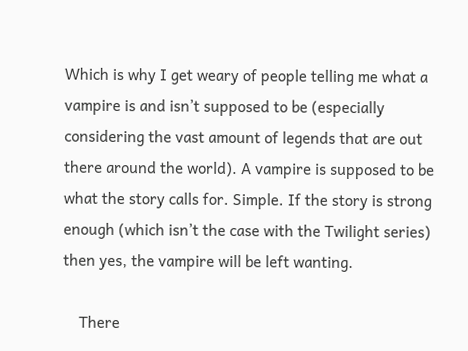Which is why I get weary of people telling me what a vampire is and isn’t supposed to be (especially considering the vast amount of legends that are out there around the world). A vampire is supposed to be what the story calls for. Simple. If the story is strong enough (which isn’t the case with the Twilight series) then yes, the vampire will be left wanting.

    There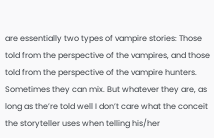are essentially two types of vampire stories: Those told from the perspective of the vampires, and those told from the perspective of the vampire hunters. Sometimes they can mix. But whatever they are, as long as the’re told well I don’t care what the conceit the storyteller uses when telling his/her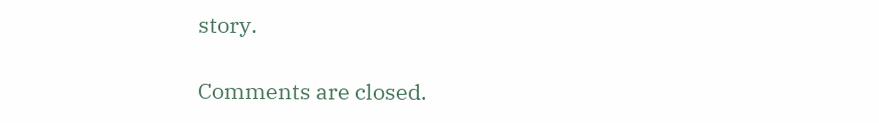story.

Comments are closed.